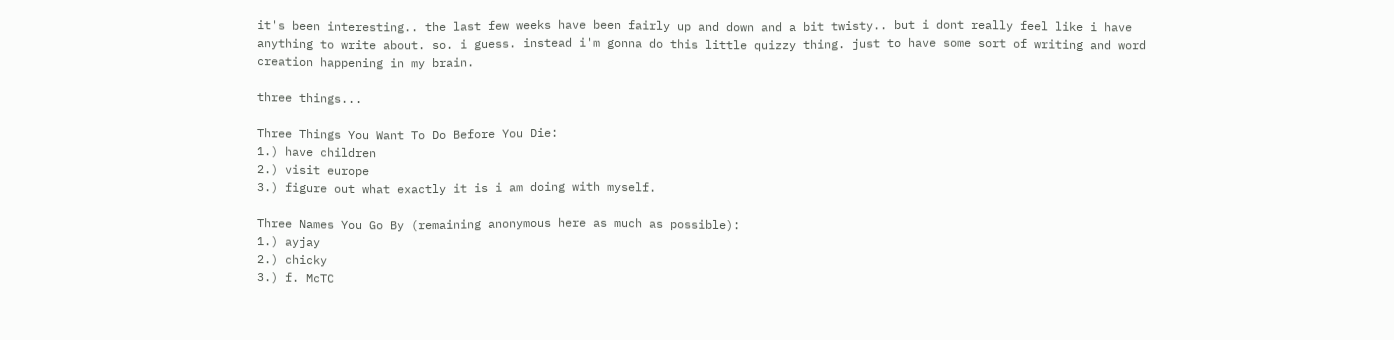it's been interesting.. the last few weeks have been fairly up and down and a bit twisty.. but i dont really feel like i have anything to write about. so. i guess. instead i'm gonna do this little quizzy thing. just to have some sort of writing and word creation happening in my brain.

three things...

Three Things You Want To Do Before You Die:
1.) have children
2.) visit europe
3.) figure out what exactly it is i am doing with myself.

Three Names You Go By (remaining anonymous here as much as possible):
1.) ayjay
2.) chicky
3.) f. McTC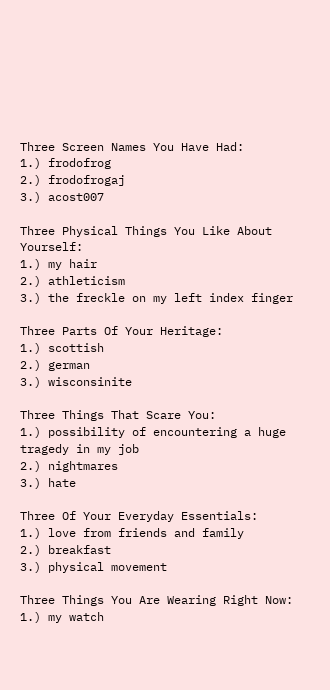Three Screen Names You Have Had:
1.) frodofrog
2.) frodofrogaj
3.) acost007

Three Physical Things You Like About Yourself:
1.) my hair
2.) athleticism
3.) the freckle on my left index finger

Three Parts Of Your Heritage:
1.) scottish
2.) german
3.) wisconsinite

Three Things That Scare You:
1.) possibility of encountering a huge tragedy in my job
2.) nightmares
3.) hate

Three Of Your Everyday Essentials:
1.) love from friends and family
2.) breakfast
3.) physical movement

Three Things You Are Wearing Right Now:
1.) my watch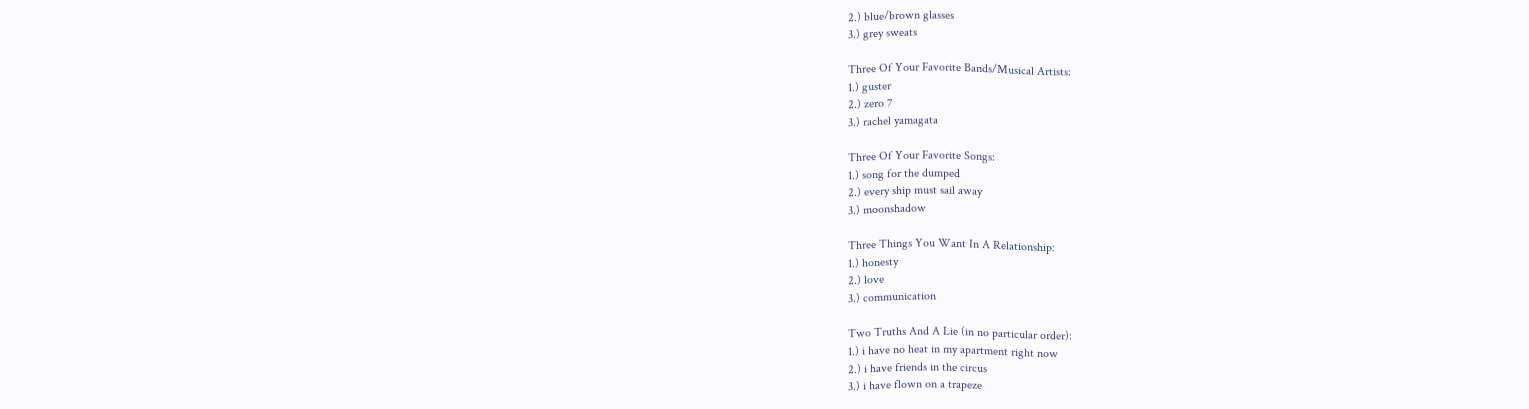2.) blue/brown glasses
3.) grey sweats

Three Of Your Favorite Bands/Musical Artists:
1.) guster
2.) zero 7
3.) rachel yamagata

Three Of Your Favorite Songs:
1.) song for the dumped
2.) every ship must sail away
3.) moonshadow

Three Things You Want In A Relationship:
1.) honesty
2.) love
3.) communication

Two Truths And A Lie (in no particular order):
1.) i have no heat in my apartment right now
2.) i have friends in the circus
3.) i have flown on a trapeze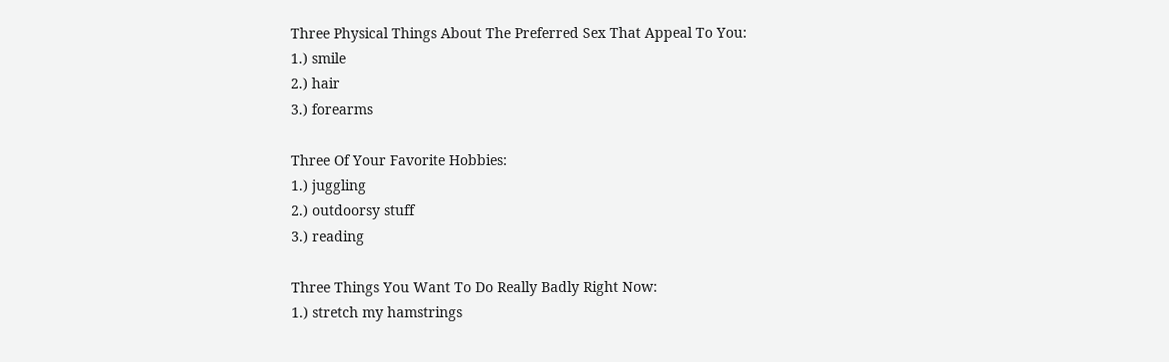Three Physical Things About The Preferred Sex That Appeal To You:
1.) smile
2.) hair
3.) forearms

Three Of Your Favorite Hobbies:
1.) juggling
2.) outdoorsy stuff
3.) reading

Three Things You Want To Do Really Badly Right Now:
1.) stretch my hamstrings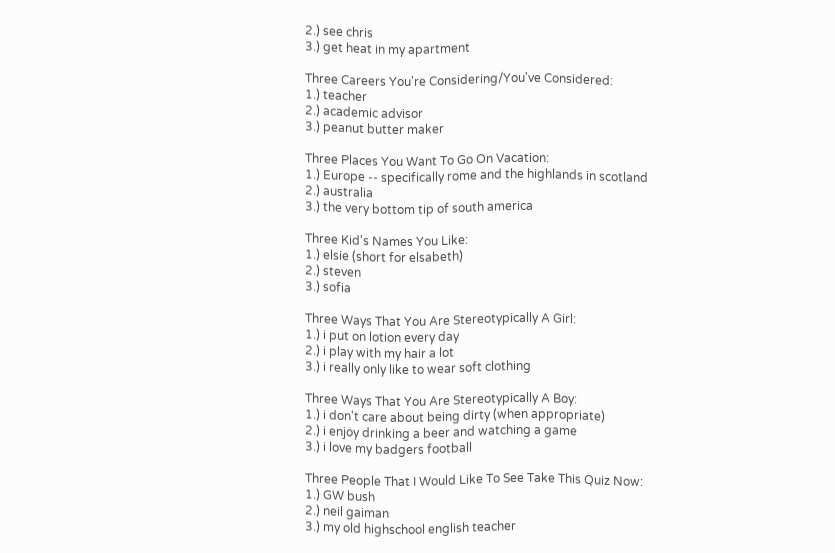2.) see chris
3.) get heat in my apartment

Three Careers You're Considering/You've Considered:
1.) teacher
2.) academic advisor
3.) peanut butter maker

Three Places You Want To Go On Vacation:
1.) Europe -- specifically rome and the highlands in scotland
2.) australia
3.) the very bottom tip of south america

Three Kid's Names You Like:
1.) elsie (short for elsabeth)
2.) steven
3.) sofia

Three Ways That You Are Stereotypically A Girl:
1.) i put on lotion every day
2.) i play with my hair a lot
3.) i really only like to wear soft clothing

Three Ways That You Are Stereotypically A Boy:
1.) i don't care about being dirty (when appropriate)
2.) i enjoy drinking a beer and watching a game
3.) i love my badgers football

Three People That I Would Like To See Take This Quiz Now:
1.) GW bush
2.) neil gaiman
3.) my old highschool english teacher